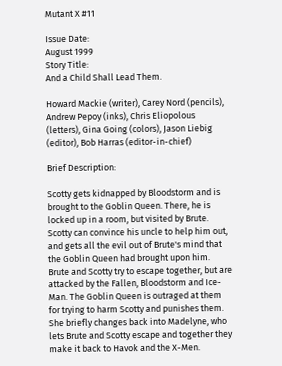Mutant X #11

Issue Date:
August 1999
Story Title:
And a Child Shall Lead Them.

Howard Mackie (writer), Carey Nord (pencils), Andrew Pepoy (inks), Chris Eliopolous (letters), Gina Going (colors), Jason Liebig (editor), Bob Harras (editor-in-chief)

Brief Description:

Scotty gets kidnapped by Bloodstorm and is brought to the Goblin Queen. There, he is locked up in a room, but visited by Brute. Scotty can convince his uncle to help him out, and gets all the evil out of Brute's mind that the Goblin Queen had brought upon him. Brute and Scotty try to escape together, but are attacked by the Fallen, Bloodstorm and Ice-Man. The Goblin Queen is outraged at them for trying to harm Scotty and punishes them. She briefly changes back into Madelyne, who lets Brute and Scotty escape and together they make it back to Havok and the X-Men.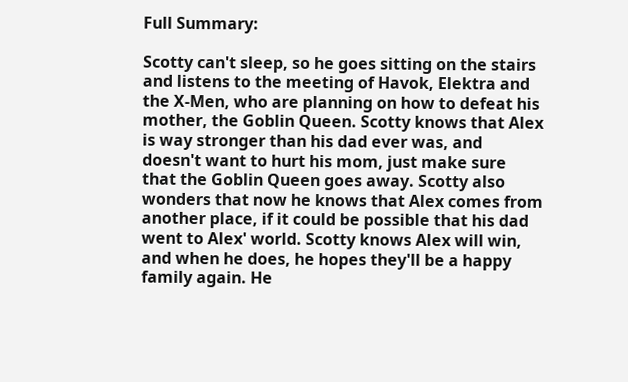Full Summary:

Scotty can't sleep, so he goes sitting on the stairs and listens to the meeting of Havok, Elektra and the X-Men, who are planning on how to defeat his mother, the Goblin Queen. Scotty knows that Alex is way stronger than his dad ever was, and doesn't want to hurt his mom, just make sure that the Goblin Queen goes away. Scotty also wonders that now he knows that Alex comes from another place, if it could be possible that his dad went to Alex' world. Scotty knows Alex will win, and when he does, he hopes they'll be a happy family again. He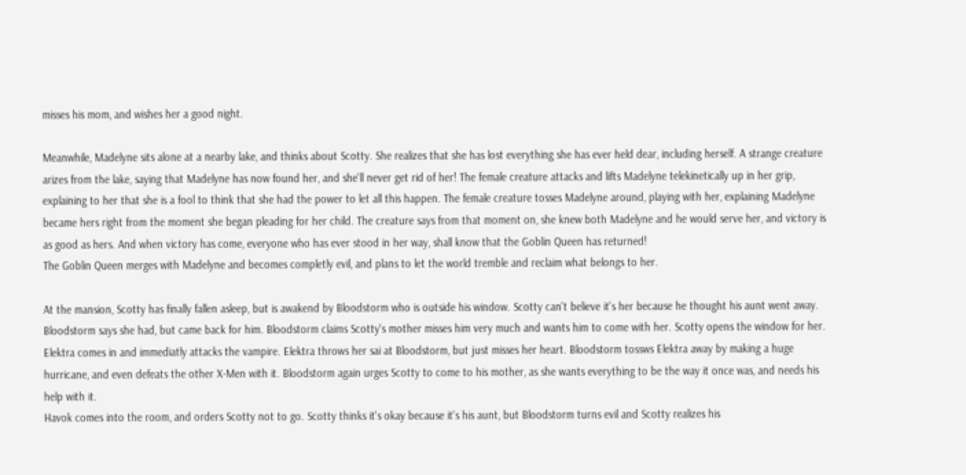misses his mom, and wishes her a good night.

Meanwhile, Madelyne sits alone at a nearby lake, and thinks about Scotty. She realizes that she has lost everything she has ever held dear, including herself. A strange creature arizes from the lake, saying that Madelyne has now found her, and she'll never get rid of her! The female creature attacks and lifts Madelyne telekinetically up in her grip, explaining to her that she is a fool to think that she had the power to let all this happen. The female creature tosses Madelyne around, playing with her, explaining Madelyne became hers right from the moment she began pleading for her child. The creature says from that moment on, she knew both Madelyne and he would serve her, and victory is as good as hers. And when victory has come, everyone who has ever stood in her way, shall know that the Goblin Queen has returned!
The Goblin Queen merges with Madelyne and becomes completly evil, and plans to let the world tremble and reclaim what belongs to her.

At the mansion, Scotty has finally fallen asleep, but is awakend by Bloodstorm who is outside his window. Scotty can't believe it's her because he thought his aunt went away. Bloodstorm says she had, but came back for him. Bloodstorm claims Scotty's mother misses him very much and wants him to come with her. Scotty opens the window for her. Elektra comes in and immediatly attacks the vampire. Elektra throws her sai at Bloodstorm, but just misses her heart. Bloodstorm tossws Elektra away by making a huge hurricane, and even defeats the other X-Men with it. Bloodstorm again urges Scotty to come to his mother, as she wants everything to be the way it once was, and needs his help with it.
Havok comes into the room, and orders Scotty not to go. Scotty thinks it's okay because it's his aunt, but Bloodstorm turns evil and Scotty realizes his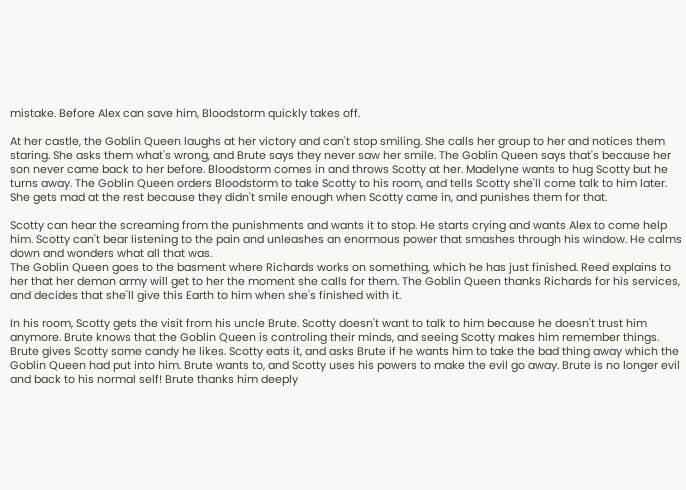mistake. Before Alex can save him, Bloodstorm quickly takes off.

At her castle, the Goblin Queen laughs at her victory and can't stop smiling. She calls her group to her and notices them staring. She asks them what's wrong, and Brute says they never saw her smile. The Goblin Queen says that's because her son never came back to her before. Bloodstorm comes in and throws Scotty at her. Madelyne wants to hug Scotty but he turns away. The Goblin Queen orders Bloodstorm to take Scotty to his room, and tells Scotty she'll come talk to him later. She gets mad at the rest because they didn't smile enough when Scotty came in, and punishes them for that.

Scotty can hear the screaming from the punishments and wants it to stop. He starts crying and wants Alex to come help him. Scotty can't bear listening to the pain and unleashes an enormous power that smashes through his window. He calms down and wonders what all that was.
The Goblin Queen goes to the basment where Richards works on something, which he has just finished. Reed explains to her that her demon army will get to her the moment she calls for them. The Goblin Queen thanks Richards for his services, and decides that she'll give this Earth to him when she's finished with it.

In his room, Scotty gets the visit from his uncle Brute. Scotty doesn't want to talk to him because he doesn't trust him anymore. Brute knows that the Goblin Queen is controling their minds, and seeing Scotty makes him remember things. Brute gives Scotty some candy he likes. Scotty eats it, and asks Brute if he wants him to take the bad thing away which the Goblin Queen had put into him. Brute wants to, and Scotty uses his powers to make the evil go away. Brute is no longer evil and back to his normal self! Brute thanks him deeply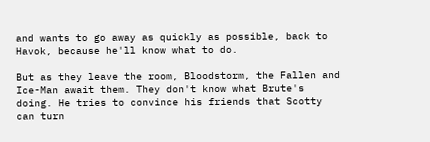and wants to go away as quickly as possible, back to Havok, because he'll know what to do.

But as they leave the room, Bloodstorm, the Fallen and Ice-Man await them. They don't know what Brute's doing. He tries to convince his friends that Scotty can turn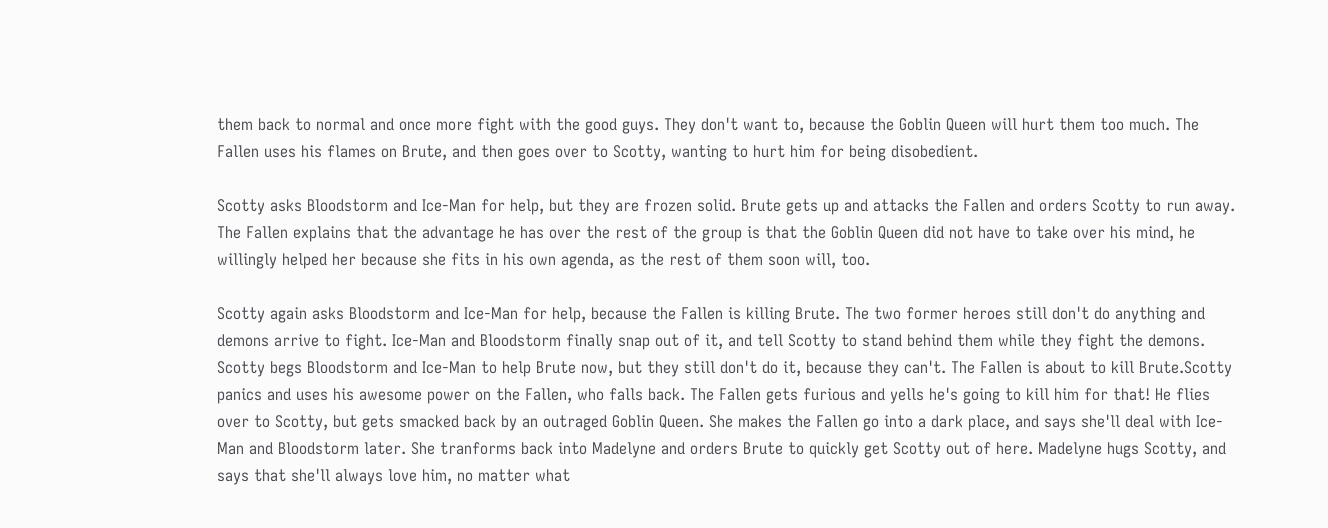them back to normal and once more fight with the good guys. They don't want to, because the Goblin Queen will hurt them too much. The Fallen uses his flames on Brute, and then goes over to Scotty, wanting to hurt him for being disobedient.

Scotty asks Bloodstorm and Ice-Man for help, but they are frozen solid. Brute gets up and attacks the Fallen and orders Scotty to run away. The Fallen explains that the advantage he has over the rest of the group is that the Goblin Queen did not have to take over his mind, he willingly helped her because she fits in his own agenda, as the rest of them soon will, too.

Scotty again asks Bloodstorm and Ice-Man for help, because the Fallen is killing Brute. The two former heroes still don't do anything and demons arrive to fight. Ice-Man and Bloodstorm finally snap out of it, and tell Scotty to stand behind them while they fight the demons. Scotty begs Bloodstorm and Ice-Man to help Brute now, but they still don't do it, because they can't. The Fallen is about to kill Brute.Scotty panics and uses his awesome power on the Fallen, who falls back. The Fallen gets furious and yells he's going to kill him for that! He flies over to Scotty, but gets smacked back by an outraged Goblin Queen. She makes the Fallen go into a dark place, and says she'll deal with Ice-Man and Bloodstorm later. She tranforms back into Madelyne and orders Brute to quickly get Scotty out of here. Madelyne hugs Scotty, and says that she'll always love him, no matter what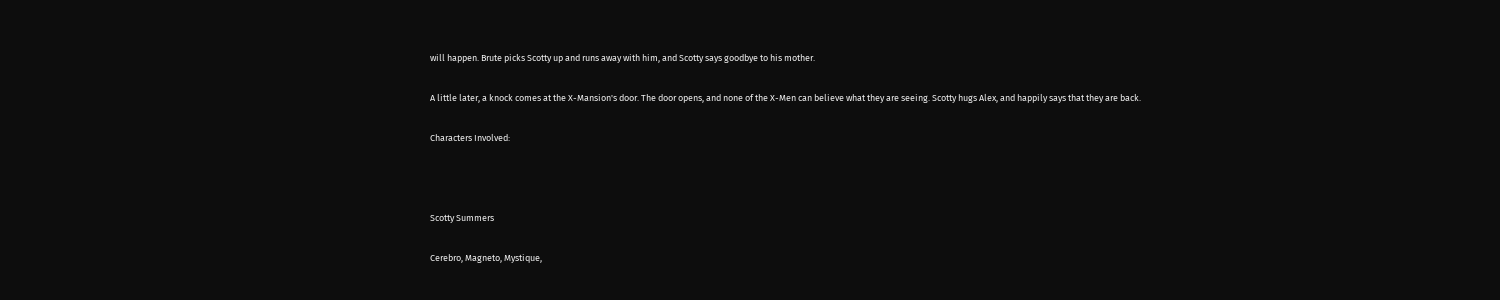will happen. Brute picks Scotty up and runs away with him, and Scotty says goodbye to his mother.

A little later, a knock comes at the X-Mansion's door. The door opens, and none of the X-Men can believe what they are seeing. Scotty hugs Alex, and happily says that they are back.

Characters Involved:



Scotty Summers

Cerebro, Magneto, Mystique,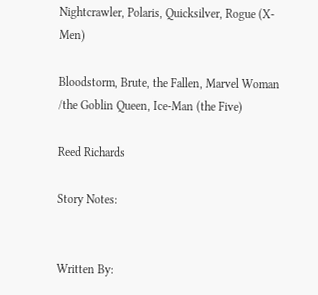Nightcrawler, Polaris, Quicksilver, Rogue (X-Men)

Bloodstorm, Brute, the Fallen, Marvel Woman /the Goblin Queen, Ice-Man (the Five)

Reed Richards

Story Notes:


Written By: